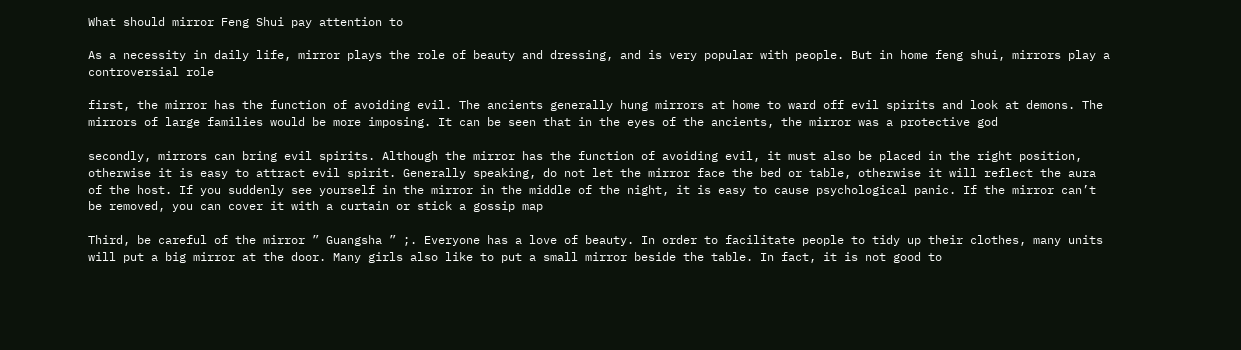What should mirror Feng Shui pay attention to

As a necessity in daily life, mirror plays the role of beauty and dressing, and is very popular with people. But in home feng shui, mirrors play a controversial role

first, the mirror has the function of avoiding evil. The ancients generally hung mirrors at home to ward off evil spirits and look at demons. The mirrors of large families would be more imposing. It can be seen that in the eyes of the ancients, the mirror was a protective god

secondly, mirrors can bring evil spirits. Although the mirror has the function of avoiding evil, it must also be placed in the right position, otherwise it is easy to attract evil spirit. Generally speaking, do not let the mirror face the bed or table, otherwise it will reflect the aura of the host. If you suddenly see yourself in the mirror in the middle of the night, it is easy to cause psychological panic. If the mirror can’t be removed, you can cover it with a curtain or stick a gossip map

Third, be careful of the mirror ” Guangsha ” ;. Everyone has a love of beauty. In order to facilitate people to tidy up their clothes, many units will put a big mirror at the door. Many girls also like to put a small mirror beside the table. In fact, it is not good to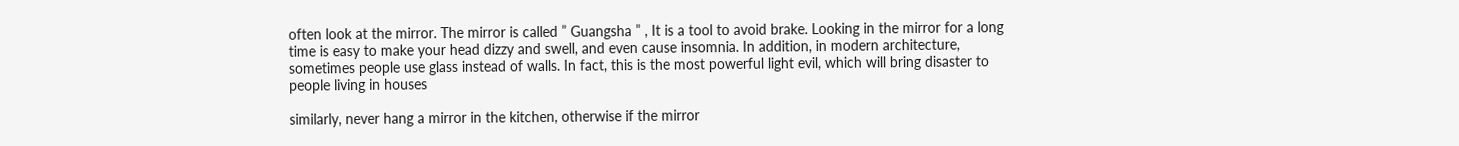often look at the mirror. The mirror is called ” Guangsha ” , It is a tool to avoid brake. Looking in the mirror for a long time is easy to make your head dizzy and swell, and even cause insomnia. In addition, in modern architecture, sometimes people use glass instead of walls. In fact, this is the most powerful light evil, which will bring disaster to people living in houses

similarly, never hang a mirror in the kitchen, otherwise if the mirror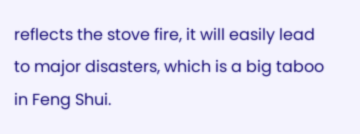reflects the stove fire, it will easily lead to major disasters, which is a big taboo in Feng Shui.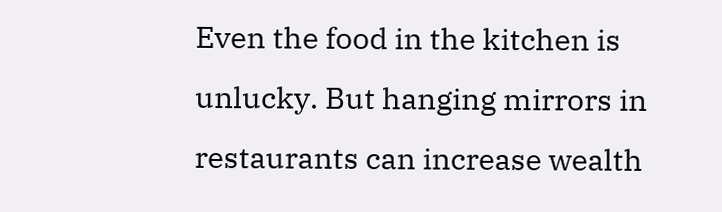Even the food in the kitchen is unlucky. But hanging mirrors in restaurants can increase wealth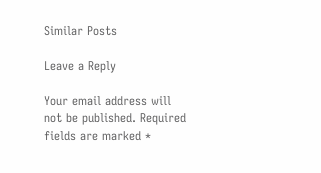Similar Posts

Leave a Reply

Your email address will not be published. Required fields are marked *